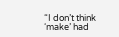“I don’t think ‘make’ had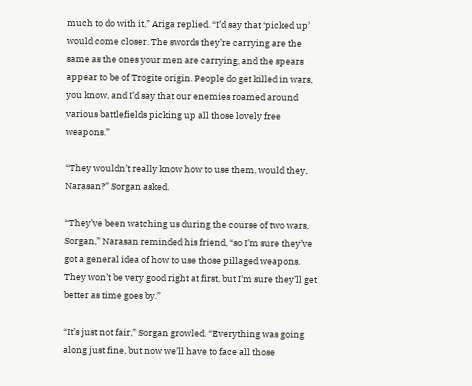much to do with it,” Ariga replied. “I’d say that ‘picked up’ would come closer. The swords they’re carrying are the same as the ones your men are carrying, and the spears appear to be of Trogite origin. People do get killed in wars, you know, and I’d say that our enemies roamed around various battlefields picking up all those lovely free weapons.”

“They wouldn’t really know how to use them, would they, Narasan?” Sorgan asked.

“They’ve been watching us during the course of two wars, Sorgan,” Narasan reminded his friend, “so I’m sure they’ve got a general idea of how to use those pillaged weapons. They won’t be very good right at first, but I’m sure they’ll get better as time goes by.”

“It’s just not fair,” Sorgan growled. “Everything was going along just fine, but now we’ll have to face all those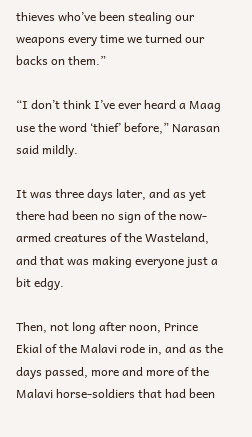thieves who’ve been stealing our weapons every time we turned our backs on them.”

“I don’t think I’ve ever heard a Maag use the word ‘thief’ before,” Narasan said mildly.

It was three days later, and as yet there had been no sign of the now-armed creatures of the Wasteland, and that was making everyone just a bit edgy.

Then, not long after noon, Prince Ekial of the Malavi rode in, and as the days passed, more and more of the Malavi horse-soldiers that had been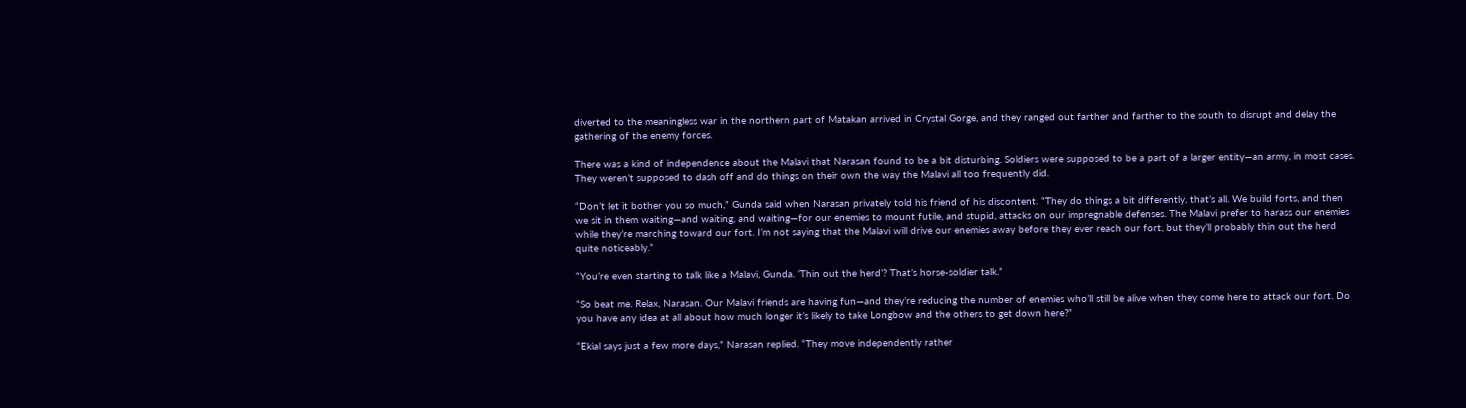diverted to the meaningless war in the northern part of Matakan arrived in Crystal Gorge, and they ranged out farther and farther to the south to disrupt and delay the gathering of the enemy forces.

There was a kind of independence about the Malavi that Narasan found to be a bit disturbing. Soldiers were supposed to be a part of a larger entity—an army, in most cases. They weren’t supposed to dash off and do things on their own the way the Malavi all too frequently did.

“Don’t let it bother you so much,” Gunda said when Narasan privately told his friend of his discontent. “They do things a bit differently, that’s all. We build forts, and then we sit in them waiting—and waiting, and waiting—for our enemies to mount futile, and stupid, attacks on our impregnable defenses. The Malavi prefer to harass our enemies while they’re marching toward our fort. I’m not saying that the Malavi will drive our enemies away before they ever reach our fort, but they’ll probably thin out the herd quite noticeably.”

“You’re even starting to talk like a Malavi, Gunda. ‘Thin out the herd’? That’s horse-soldier talk.”

“So beat me. Relax, Narasan. Our Malavi friends are having fun—and they’re reducing the number of enemies who’ll still be alive when they come here to attack our fort. Do you have any idea at all about how much longer it’s likely to take Longbow and the others to get down here?”

“Ekial says just a few more days,” Narasan replied. “They move independently rather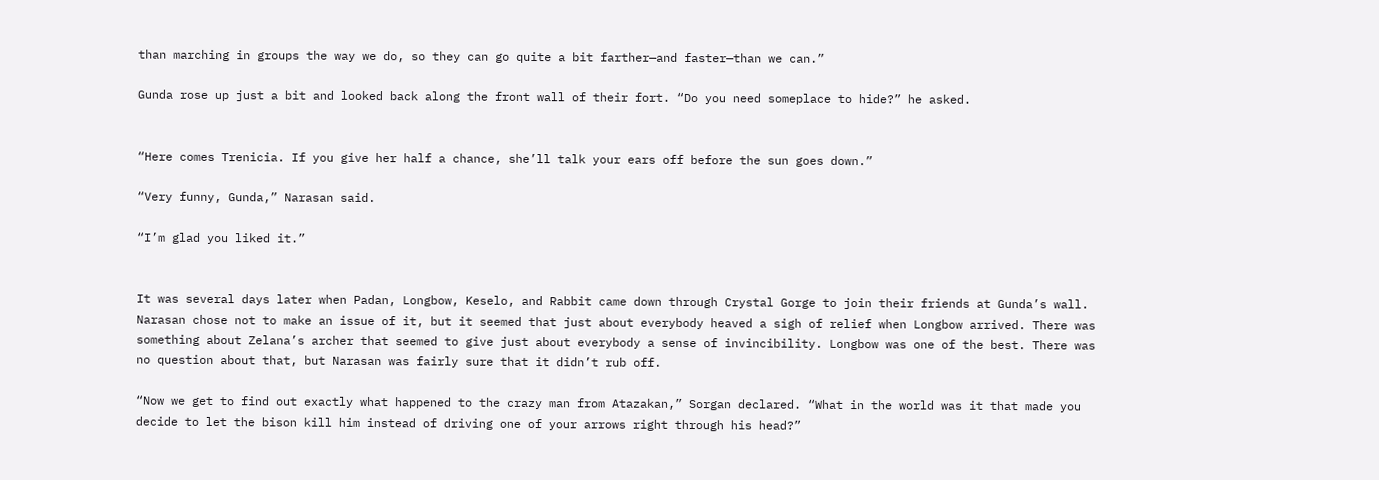than marching in groups the way we do, so they can go quite a bit farther—and faster—than we can.”

Gunda rose up just a bit and looked back along the front wall of their fort. “Do you need someplace to hide?” he asked.


“Here comes Trenicia. If you give her half a chance, she’ll talk your ears off before the sun goes down.”

“Very funny, Gunda,” Narasan said.

“I’m glad you liked it.”


It was several days later when Padan, Longbow, Keselo, and Rabbit came down through Crystal Gorge to join their friends at Gunda’s wall. Narasan chose not to make an issue of it, but it seemed that just about everybody heaved a sigh of relief when Longbow arrived. There was something about Zelana’s archer that seemed to give just about everybody a sense of invincibility. Longbow was one of the best. There was no question about that, but Narasan was fairly sure that it didn’t rub off.

“Now we get to find out exactly what happened to the crazy man from Atazakan,” Sorgan declared. “What in the world was it that made you decide to let the bison kill him instead of driving one of your arrows right through his head?”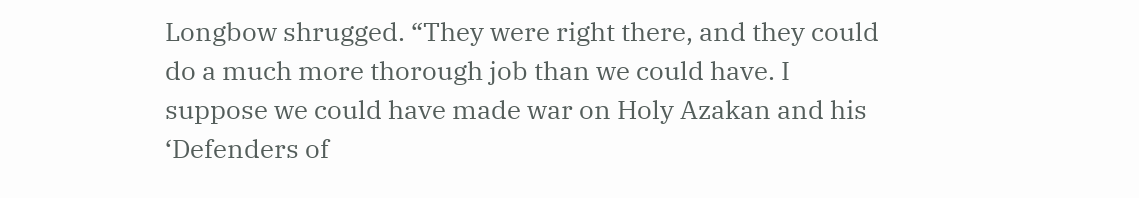Longbow shrugged. “They were right there, and they could do a much more thorough job than we could have. I suppose we could have made war on Holy Azakan and his ‘Defenders of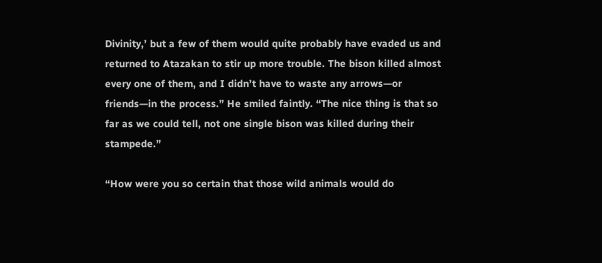Divinity,’ but a few of them would quite probably have evaded us and returned to Atazakan to stir up more trouble. The bison killed almost every one of them, and I didn’t have to waste any arrows—or friends—in the process.” He smiled faintly. “The nice thing is that so far as we could tell, not one single bison was killed during their stampede.”

“How were you so certain that those wild animals would do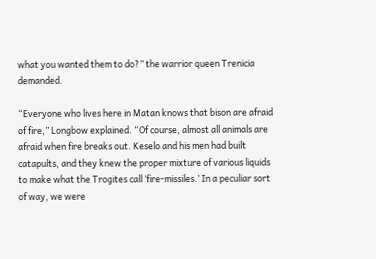what you wanted them to do?” the warrior queen Trenicia demanded.

“Everyone who lives here in Matan knows that bison are afraid of fire,” Longbow explained. “Of course, almost all animals are afraid when fire breaks out. Keselo and his men had built catapults, and they knew the proper mixture of various liquids to make what the Trogites call ‘fire-missiles.’ In a peculiar sort of way, we were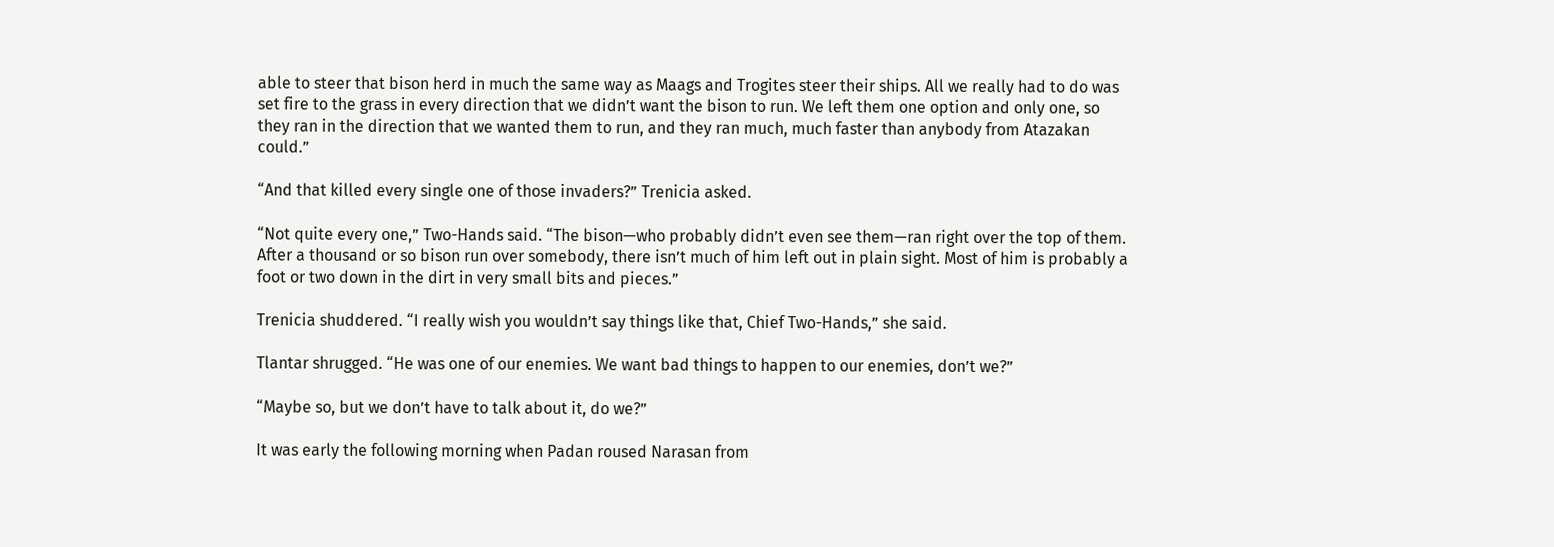able to steer that bison herd in much the same way as Maags and Trogites steer their ships. All we really had to do was set fire to the grass in every direction that we didn’t want the bison to run. We left them one option and only one, so they ran in the direction that we wanted them to run, and they ran much, much faster than anybody from Atazakan could.”

“And that killed every single one of those invaders?” Trenicia asked.

“Not quite every one,” Two-Hands said. “The bison—who probably didn’t even see them—ran right over the top of them. After a thousand or so bison run over somebody, there isn’t much of him left out in plain sight. Most of him is probably a foot or two down in the dirt in very small bits and pieces.”

Trenicia shuddered. “I really wish you wouldn’t say things like that, Chief Two-Hands,” she said.

Tlantar shrugged. “He was one of our enemies. We want bad things to happen to our enemies, don’t we?”

“Maybe so, but we don’t have to talk about it, do we?”

It was early the following morning when Padan roused Narasan from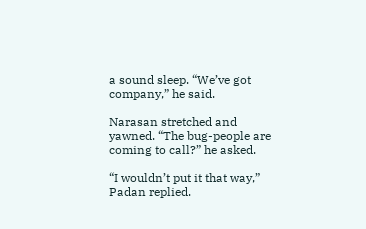a sound sleep. “We’ve got company,” he said.

Narasan stretched and yawned. “The bug-people are coming to call?” he asked.

“I wouldn’t put it that way,” Padan replied.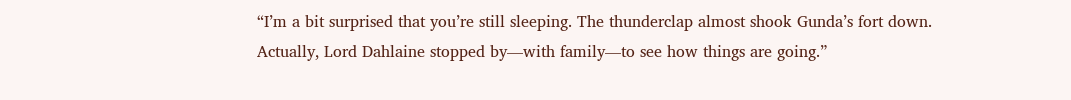“I’m a bit surprised that you’re still sleeping. The thunderclap almost shook Gunda’s fort down. Actually, Lord Dahlaine stopped by—with family—to see how things are going.”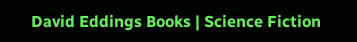David Eddings Books | Science Fiction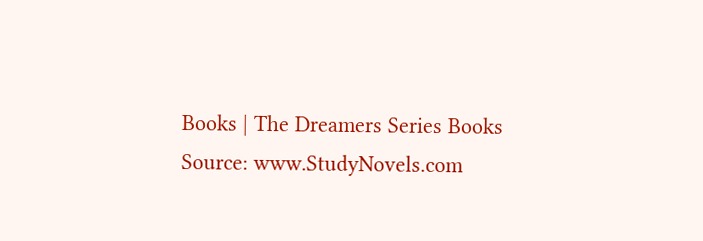Books | The Dreamers Series Books
Source: www.StudyNovels.com